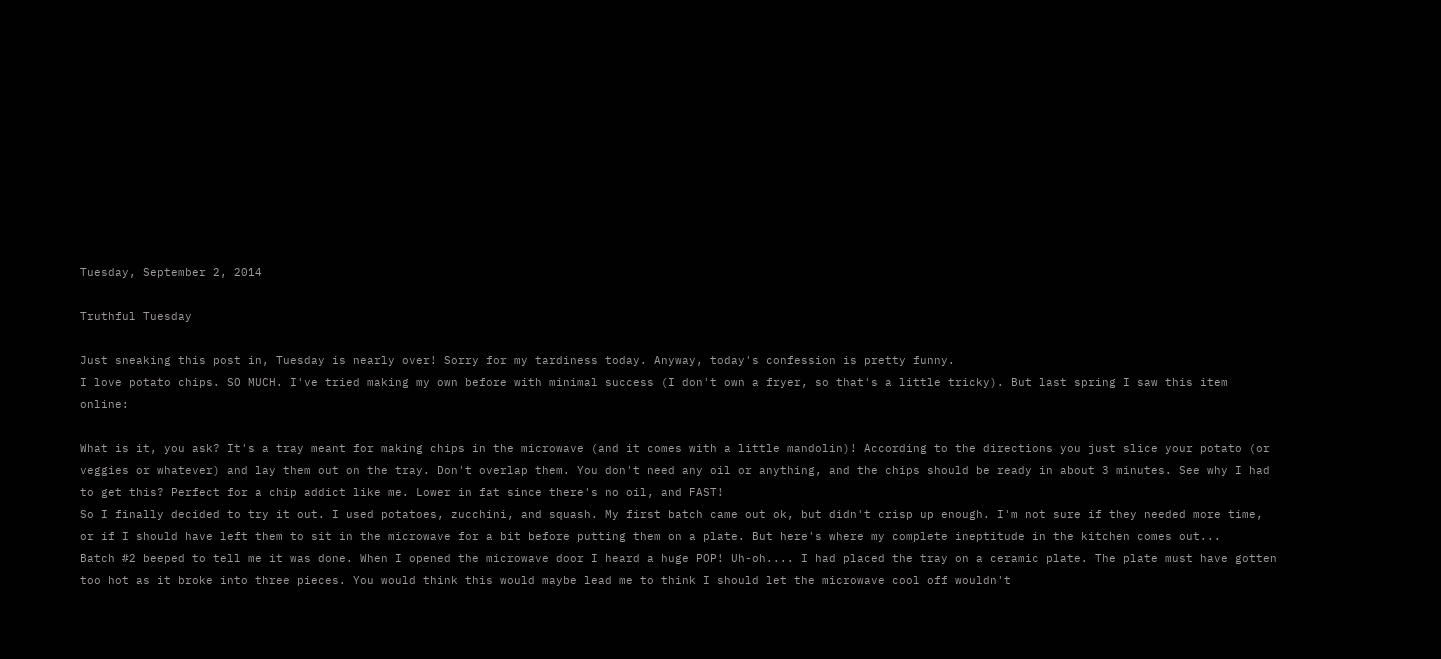Tuesday, September 2, 2014

Truthful Tuesday

Just sneaking this post in, Tuesday is nearly over! Sorry for my tardiness today. Anyway, today's confession is pretty funny.
I love potato chips. SO MUCH. I've tried making my own before with minimal success (I don't own a fryer, so that's a little tricky). But last spring I saw this item online:

What is it, you ask? It's a tray meant for making chips in the microwave (and it comes with a little mandolin)! According to the directions you just slice your potato (or veggies or whatever) and lay them out on the tray. Don't overlap them. You don't need any oil or anything, and the chips should be ready in about 3 minutes. See why I had to get this? Perfect for a chip addict like me. Lower in fat since there's no oil, and FAST!
So I finally decided to try it out. I used potatoes, zucchini, and squash. My first batch came out ok, but didn't crisp up enough. I'm not sure if they needed more time, or if I should have left them to sit in the microwave for a bit before putting them on a plate. But here's where my complete ineptitude in the kitchen comes out...
Batch #2 beeped to tell me it was done. When I opened the microwave door I heard a huge POP! Uh-oh.... I had placed the tray on a ceramic plate. The plate must have gotten too hot as it broke into three pieces. You would think this would maybe lead me to think I should let the microwave cool off wouldn't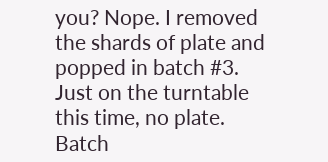you? Nope. I removed the shards of plate and popped in batch #3. Just on the turntable this time, no plate. Batch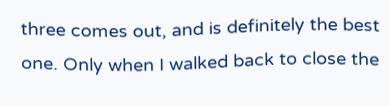three comes out, and is definitely the best one. Only when I walked back to close the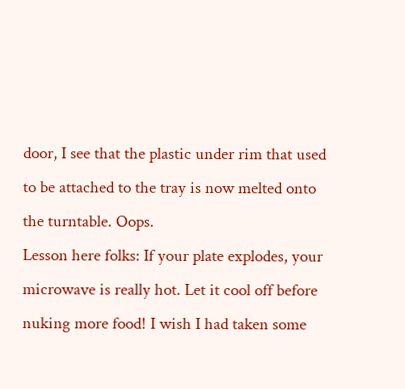door, I see that the plastic under rim that used to be attached to the tray is now melted onto the turntable. Oops.
Lesson here folks: If your plate explodes, your microwave is really hot. Let it cool off before nuking more food! I wish I had taken some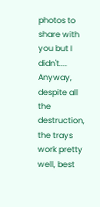photos to share with you but I didn't....
Anyway, despite all the destruction, the trays work pretty well, best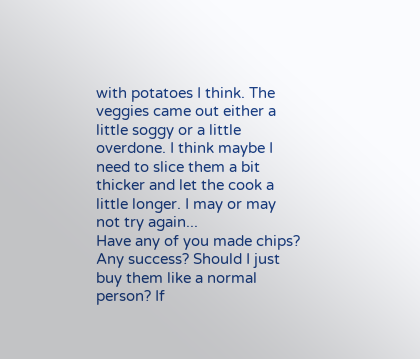with potatoes I think. The veggies came out either a little soggy or a little overdone. I think maybe I need to slice them a bit thicker and let the cook a little longer. I may or may not try again...
Have any of you made chips? Any success? Should I just buy them like a normal person? If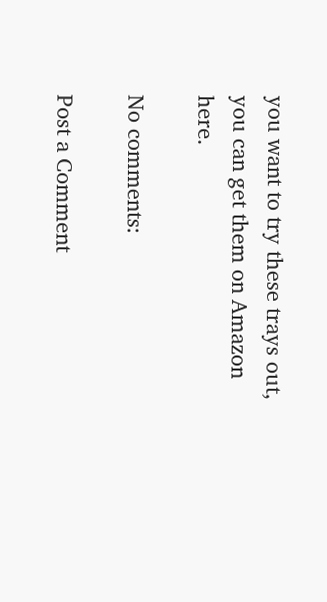you want to try these trays out, you can get them on Amazon here.

No comments:

Post a Comment